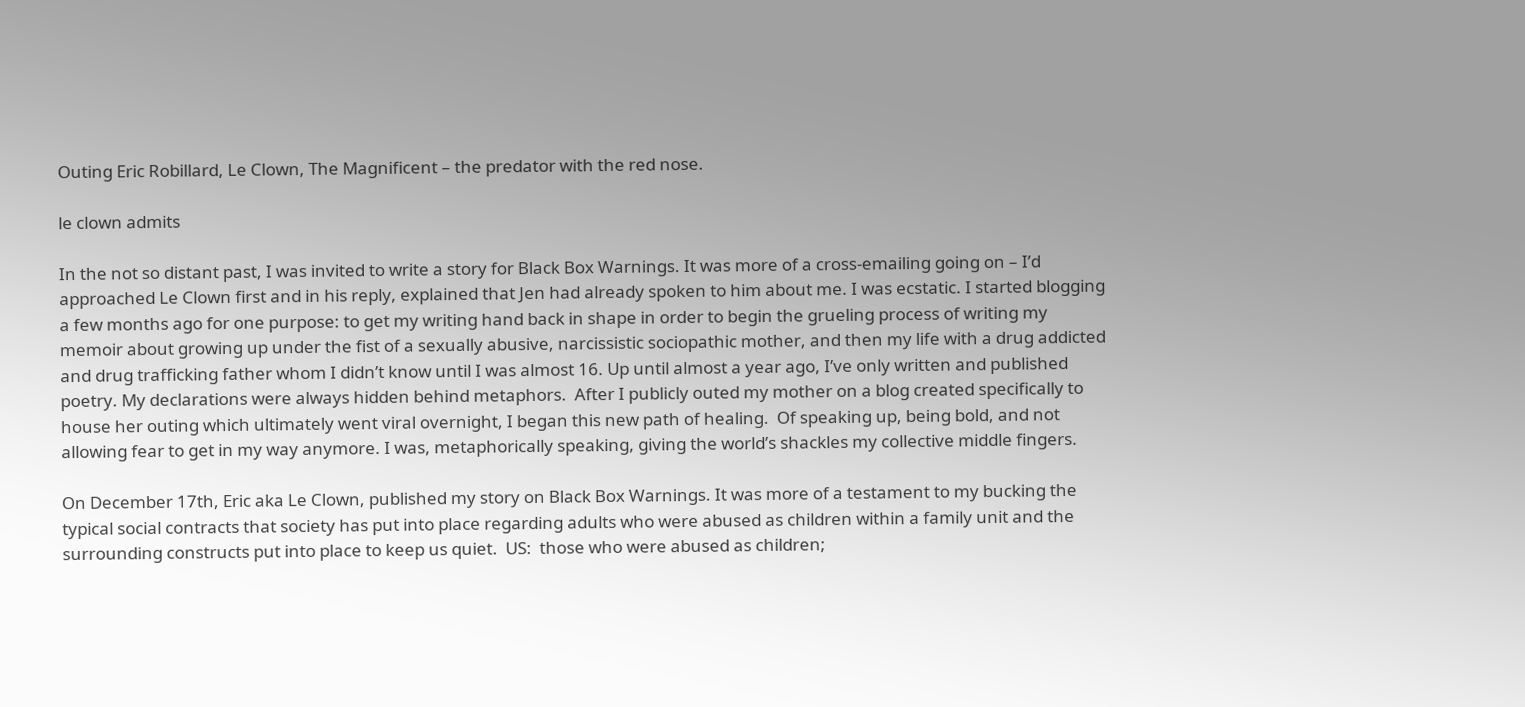Outing Eric Robillard, Le Clown, The Magnificent – the predator with the red nose.

le clown admits

In the not so distant past, I was invited to write a story for Black Box Warnings. It was more of a cross-emailing going on – I’d approached Le Clown first and in his reply, explained that Jen had already spoken to him about me. I was ecstatic. I started blogging a few months ago for one purpose: to get my writing hand back in shape in order to begin the grueling process of writing my memoir about growing up under the fist of a sexually abusive, narcissistic sociopathic mother, and then my life with a drug addicted and drug trafficking father whom I didn’t know until I was almost 16. Up until almost a year ago, I’ve only written and published poetry. My declarations were always hidden behind metaphors.  After I publicly outed my mother on a blog created specifically to house her outing which ultimately went viral overnight, I began this new path of healing.  Of speaking up, being bold, and not allowing fear to get in my way anymore. I was, metaphorically speaking, giving the world’s shackles my collective middle fingers.

On December 17th, Eric aka Le Clown, published my story on Black Box Warnings. It was more of a testament to my bucking the typical social contracts that society has put into place regarding adults who were abused as children within a family unit and the surrounding constructs put into place to keep us quiet.  US:  those who were abused as children;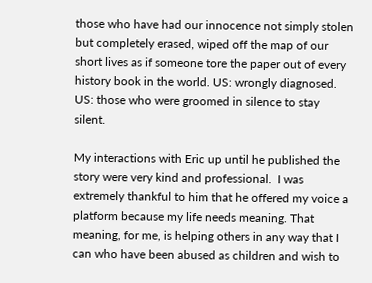those who have had our innocence not simply stolen but completely erased, wiped off the map of our short lives as if someone tore the paper out of every history book in the world. US: wrongly diagnosed. US: those who were groomed in silence to stay silent.

My interactions with Eric up until he published the story were very kind and professional.  I was extremely thankful to him that he offered my voice a platform because my life needs meaning. That meaning, for me, is helping others in any way that I can who have been abused as children and wish to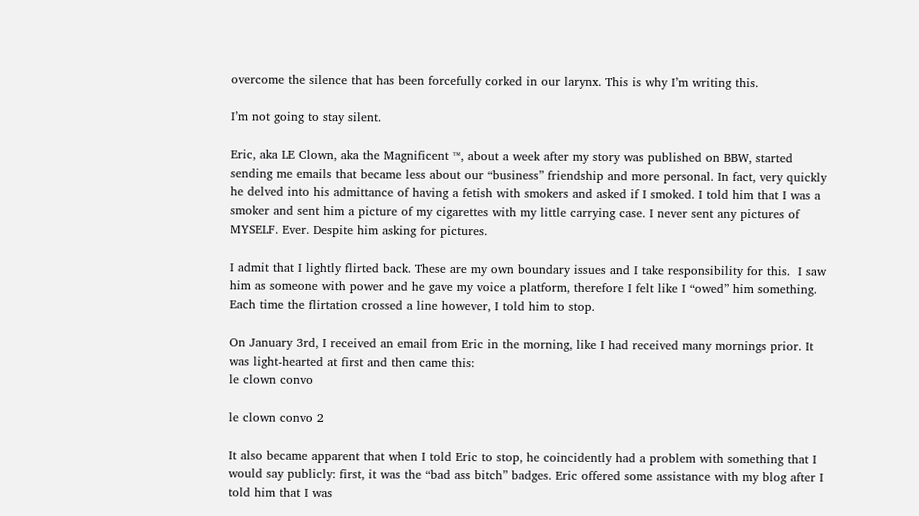overcome the silence that has been forcefully corked in our larynx. This is why I’m writing this.

I’m not going to stay silent.

Eric, aka LE Clown, aka the Magnificent ™, about a week after my story was published on BBW, started sending me emails that became less about our “business” friendship and more personal. In fact, very quickly he delved into his admittance of having a fetish with smokers and asked if I smoked. I told him that I was a smoker and sent him a picture of my cigarettes with my little carrying case. I never sent any pictures of MYSELF. Ever. Despite him asking for pictures.

I admit that I lightly flirted back. These are my own boundary issues and I take responsibility for this.  I saw him as someone with power and he gave my voice a platform, therefore I felt like I “owed” him something. Each time the flirtation crossed a line however, I told him to stop.

On January 3rd, I received an email from Eric in the morning, like I had received many mornings prior. It was light-hearted at first and then came this:
le clown convo

le clown convo 2

It also became apparent that when I told Eric to stop, he coincidently had a problem with something that I would say publicly: first, it was the “bad ass bitch” badges. Eric offered some assistance with my blog after I told him that I was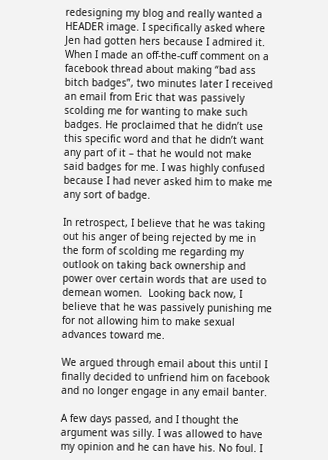redesigning my blog and really wanted a HEADER image. I specifically asked where Jen had gotten hers because I admired it. When I made an off-the-cuff comment on a facebook thread about making “bad ass bitch badges”, two minutes later I received an email from Eric that was passively scolding me for wanting to make such badges. He proclaimed that he didn’t use this specific word and that he didn’t want any part of it – that he would not make said badges for me. I was highly confused because I had never asked him to make me any sort of badge.

In retrospect, I believe that he was taking out his anger of being rejected by me in the form of scolding me regarding my outlook on taking back ownership and power over certain words that are used to demean women.  Looking back now, I believe that he was passively punishing me for not allowing him to make sexual advances toward me.

We argued through email about this until I finally decided to unfriend him on facebook and no longer engage in any email banter.

A few days passed, and I thought the argument was silly. I was allowed to have my opinion and he can have his. No foul. I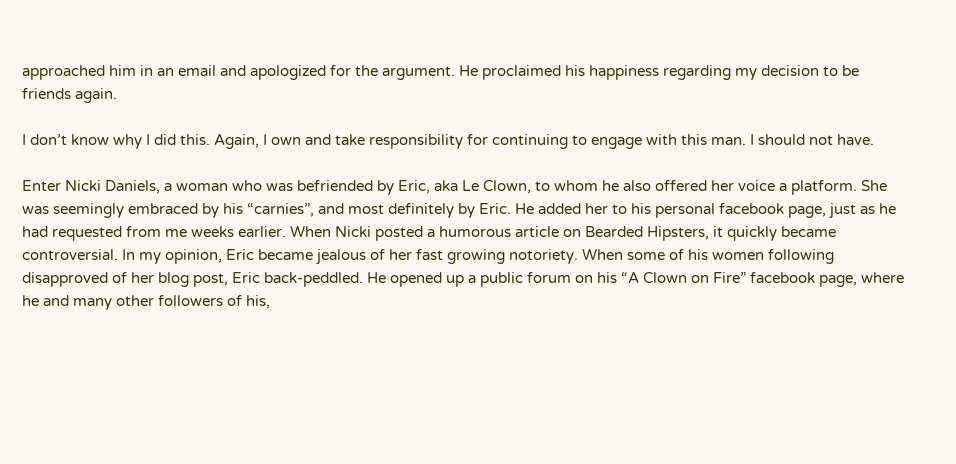approached him in an email and apologized for the argument. He proclaimed his happiness regarding my decision to be friends again.

I don’t know why I did this. Again, I own and take responsibility for continuing to engage with this man. I should not have.

Enter Nicki Daniels, a woman who was befriended by Eric, aka Le Clown, to whom he also offered her voice a platform. She was seemingly embraced by his “carnies”, and most definitely by Eric. He added her to his personal facebook page, just as he had requested from me weeks earlier. When Nicki posted a humorous article on Bearded Hipsters, it quickly became controversial. In my opinion, Eric became jealous of her fast growing notoriety. When some of his women following disapproved of her blog post, Eric back-peddled. He opened up a public forum on his “A Clown on Fire” facebook page, where he and many other followers of his,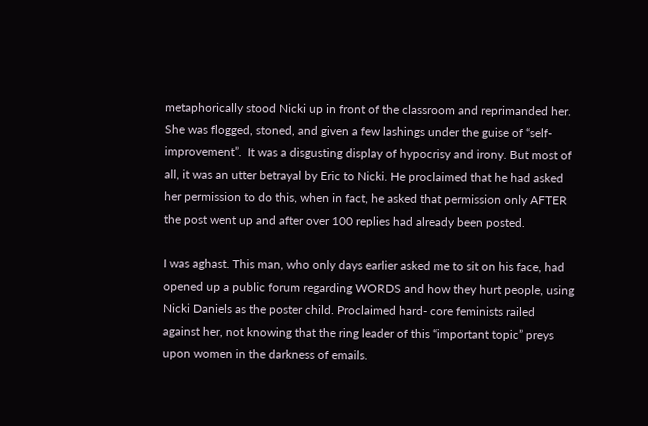metaphorically stood Nicki up in front of the classroom and reprimanded her. She was flogged, stoned, and given a few lashings under the guise of “self-improvement”.  It was a disgusting display of hypocrisy and irony. But most of all, it was an utter betrayal by Eric to Nicki. He proclaimed that he had asked her permission to do this, when in fact, he asked that permission only AFTER the post went up and after over 100 replies had already been posted.

I was aghast. This man, who only days earlier asked me to sit on his face, had opened up a public forum regarding WORDS and how they hurt people, using Nicki Daniels as the poster child. Proclaimed hard- core feminists railed against her, not knowing that the ring leader of this “important topic” preys upon women in the darkness of emails.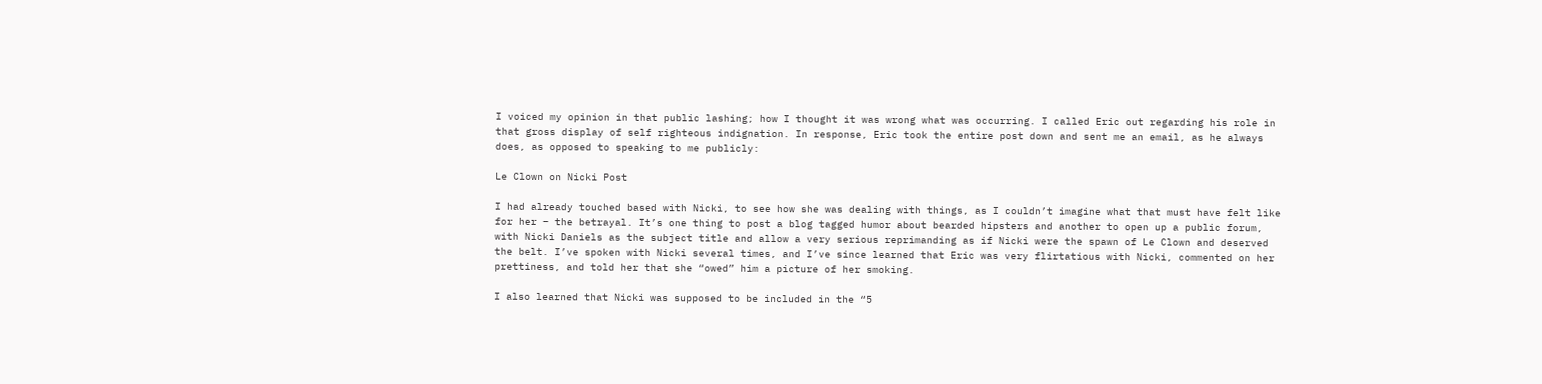I voiced my opinion in that public lashing; how I thought it was wrong what was occurring. I called Eric out regarding his role in that gross display of self righteous indignation. In response, Eric took the entire post down and sent me an email, as he always does, as opposed to speaking to me publicly:

Le Clown on Nicki Post

I had already touched based with Nicki, to see how she was dealing with things, as I couldn’t imagine what that must have felt like for her – the betrayal. It’s one thing to post a blog tagged humor about bearded hipsters and another to open up a public forum, with Nicki Daniels as the subject title and allow a very serious reprimanding as if Nicki were the spawn of Le Clown and deserved the belt. I’ve spoken with Nicki several times, and I’ve since learned that Eric was very flirtatious with Nicki, commented on her prettiness, and told her that she “owed” him a picture of her smoking.

I also learned that Nicki was supposed to be included in the “5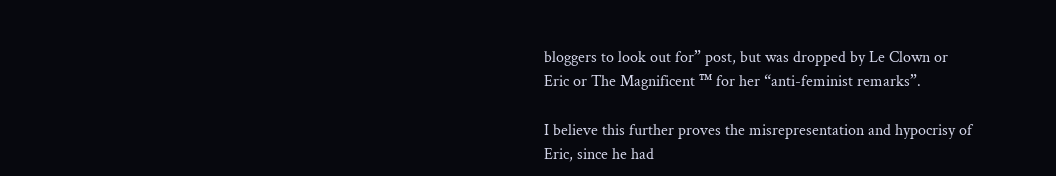bloggers to look out for” post, but was dropped by Le Clown or Eric or The Magnificent ™ for her “anti-feminist remarks”.

I believe this further proves the misrepresentation and hypocrisy of Eric, since he had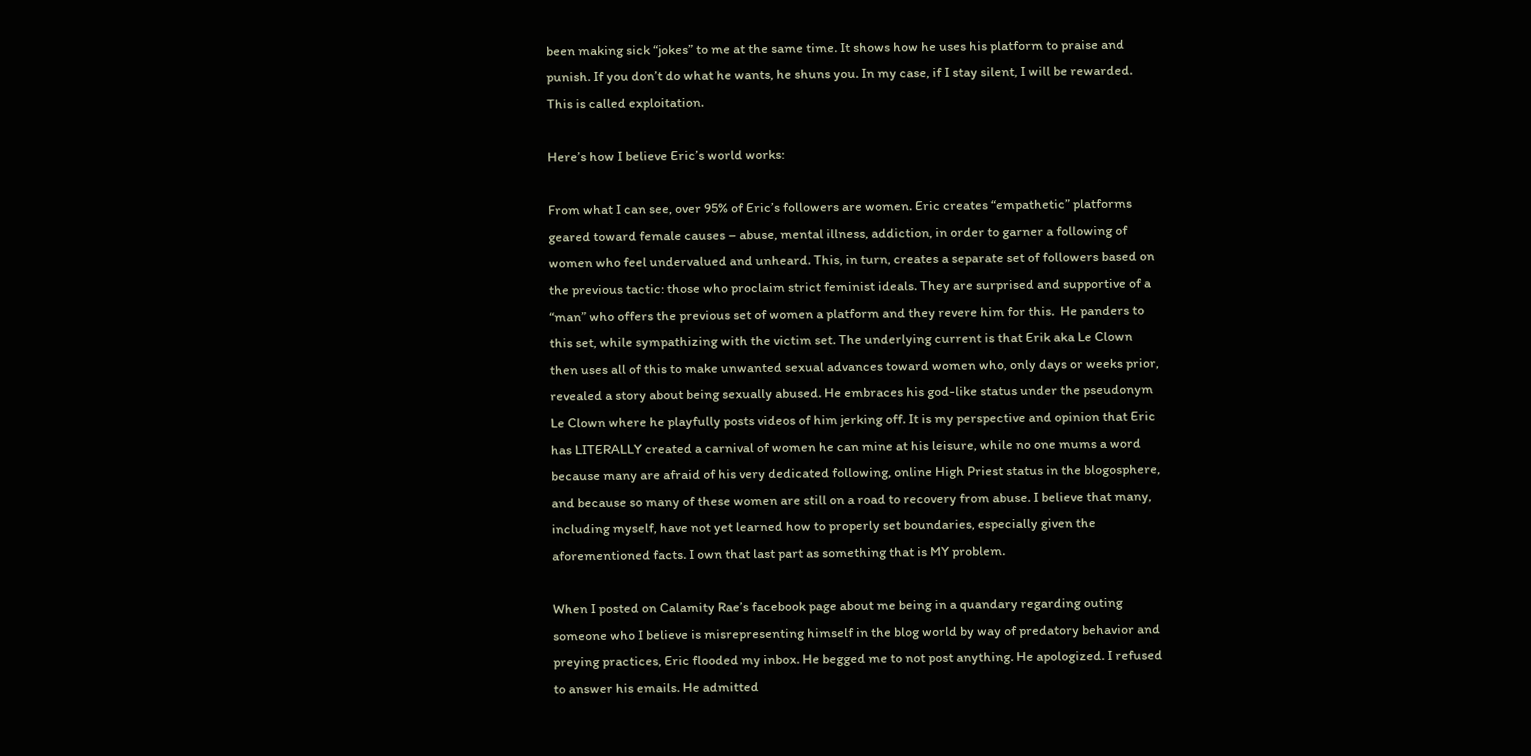been making sick “jokes” to me at the same time. It shows how he uses his platform to praise and punish. If you don’t do what he wants, he shuns you. In my case, if I stay silent, I will be rewarded. This is called exploitation.

Here’s how I believe Eric’s world works:

From what I can see, over 95% of Eric’s followers are women. Eric creates “empathetic” platforms geared toward female causes – abuse, mental illness, addiction, in order to garner a following of women who feel undervalued and unheard. This, in turn, creates a separate set of followers based on the previous tactic: those who proclaim strict feminist ideals. They are surprised and supportive of a “man” who offers the previous set of women a platform and they revere him for this.  He panders to this set, while sympathizing with the victim set. The underlying current is that Erik aka Le Clown then uses all of this to make unwanted sexual advances toward women who, only days or weeks prior, revealed a story about being sexually abused. He embraces his god-like status under the pseudonym Le Clown where he playfully posts videos of him jerking off. It is my perspective and opinion that Eric has LITERALLY created a carnival of women he can mine at his leisure, while no one mums a word because many are afraid of his very dedicated following, online High Priest status in the blogosphere, and because so many of these women are still on a road to recovery from abuse. I believe that many, including myself, have not yet learned how to properly set boundaries, especially given the aforementioned facts. I own that last part as something that is MY problem.

When I posted on Calamity Rae’s facebook page about me being in a quandary regarding outing someone who I believe is misrepresenting himself in the blog world by way of predatory behavior and preying practices, Eric flooded my inbox. He begged me to not post anything. He apologized. I refused to answer his emails. He admitted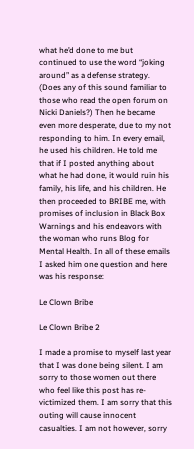what he’d done to me but continued to use the word “joking around” as a defense strategy. (Does any of this sound familiar to those who read the open forum on Nicki Daniels?) Then he became even more desperate, due to my not responding to him. In every email, he used his children. He told me that if I posted anything about what he had done, it would ruin his family, his life, and his children. He then proceeded to BRIBE me, with promises of inclusion in Black Box Warnings and his endeavors with the woman who runs Blog for Mental Health. In all of these emails I asked him one question and here was his response:

Le Clown Bribe

Le Clown Bribe 2

I made a promise to myself last year that I was done being silent. I am sorry to those women out there who feel like this post has re-victimized them. I am sorry that this outing will cause innocent casualties. I am not however, sorry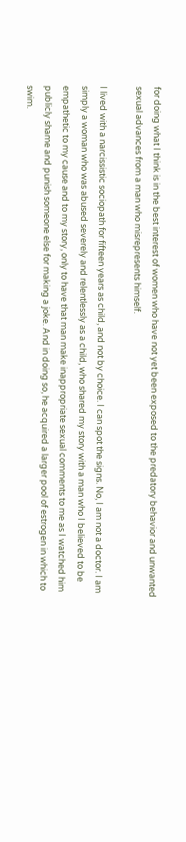for doing what I think is in the best interest of women who have not yet been exposed to the predatory behavior and unwanted sexual advances from a man who misrepresents himself.

I lived with a narcissistic sociopath for fifteen years as child, and not by choice. I can spot the signs. No, I am not a doctor. I am simply a woman who was abused severely and relentlessly as a child, who shared my story with a man who I believed to be empathetic to my cause and to my story, only to have that man make inappropriate sexual comments to me as I watched him publicly shame and punish someone else for making a joke. And in doing so, he acquired a larger pool of estrogen in which to swim.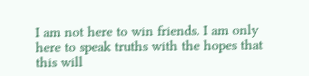I am not here to win friends. I am only here to speak truths with the hopes that this will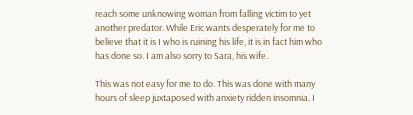reach some unknowing woman from falling victim to yet another predator. While Eric wants desperately for me to believe that it is I who is ruining his life, it is in fact him who has done so. I am also sorry to Sara, his wife.

This was not easy for me to do. This was done with many hours of sleep juxtaposed with anxiety ridden insomnia. I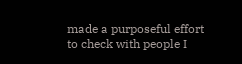made a purposeful effort to check with people I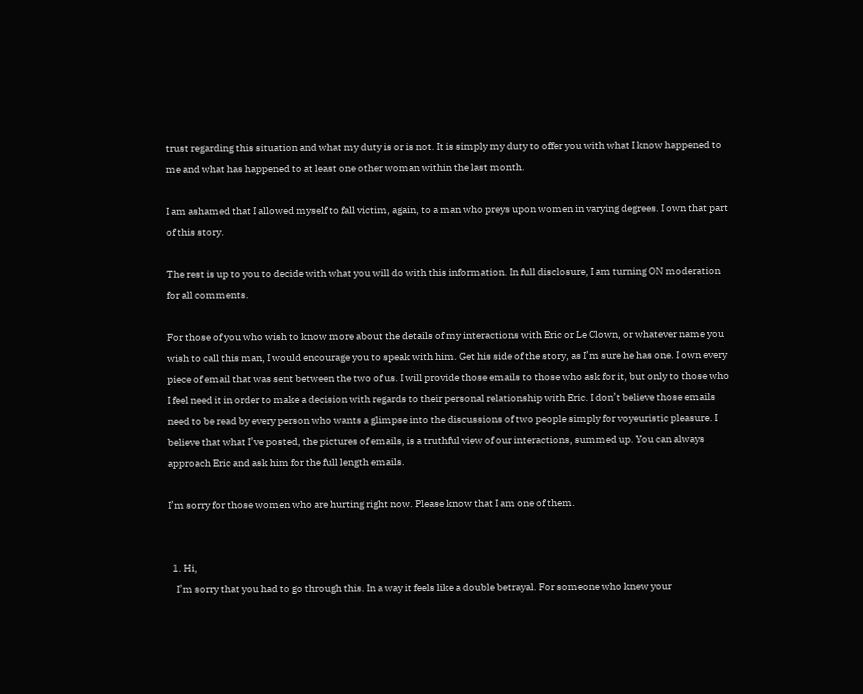trust regarding this situation and what my duty is or is not. It is simply my duty to offer you with what I know happened to me and what has happened to at least one other woman within the last month.

I am ashamed that I allowed myself to fall victim, again, to a man who preys upon women in varying degrees. I own that part of this story.

The rest is up to you to decide with what you will do with this information. In full disclosure, I am turning ON moderation for all comments.

For those of you who wish to know more about the details of my interactions with Eric or Le Clown, or whatever name you wish to call this man, I would encourage you to speak with him. Get his side of the story, as I’m sure he has one. I own every piece of email that was sent between the two of us. I will provide those emails to those who ask for it, but only to those who I feel need it in order to make a decision with regards to their personal relationship with Eric. I don’t believe those emails need to be read by every person who wants a glimpse into the discussions of two people simply for voyeuristic pleasure. I believe that what I’ve posted, the pictures of emails, is a truthful view of our interactions, summed up. You can always approach Eric and ask him for the full length emails.

I’m sorry for those women who are hurting right now. Please know that I am one of them.


  1. Hi,
    I’m sorry that you had to go through this. In a way it feels like a double betrayal. For someone who knew your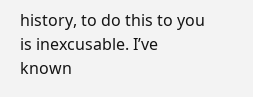history, to do this to you is inexcusable. I’ve known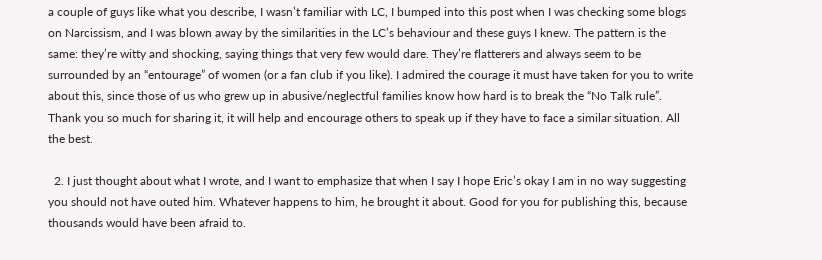a couple of guys like what you describe, I wasn’t familiar with LC, I bumped into this post when I was checking some blogs on Narcissism, and I was blown away by the similarities in the LC’s behaviour and these guys I knew. The pattern is the same: they’re witty and shocking, saying things that very few would dare. They’re flatterers and always seem to be surrounded by an “entourage” of women (or a fan club if you like). I admired the courage it must have taken for you to write about this, since those of us who grew up in abusive/neglectful families know how hard is to break the “No Talk rule”. Thank you so much for sharing it, it will help and encourage others to speak up if they have to face a similar situation. All the best.

  2. I just thought about what I wrote, and I want to emphasize that when I say I hope Eric’s okay I am in no way suggesting you should not have outed him. Whatever happens to him, he brought it about. Good for you for publishing this, because thousands would have been afraid to.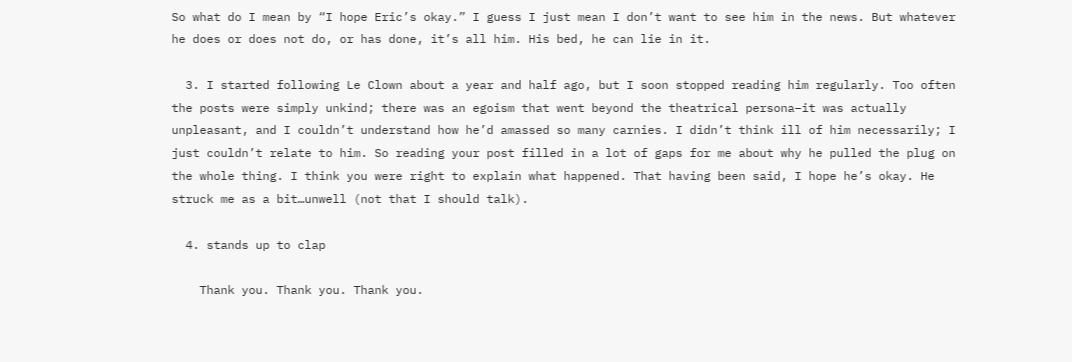So what do I mean by “I hope Eric’s okay.” I guess I just mean I don’t want to see him in the news. But whatever he does or does not do, or has done, it’s all him. His bed, he can lie in it.

  3. I started following Le Clown about a year and half ago, but I soon stopped reading him regularly. Too often the posts were simply unkind; there was an egoism that went beyond the theatrical persona–it was actually unpleasant, and I couldn’t understand how he’d amassed so many carnies. I didn’t think ill of him necessarily; I just couldn’t relate to him. So reading your post filled in a lot of gaps for me about why he pulled the plug on the whole thing. I think you were right to explain what happened. That having been said, I hope he’s okay. He struck me as a bit…unwell (not that I should talk).

  4. stands up to clap

    Thank you. Thank you. Thank you.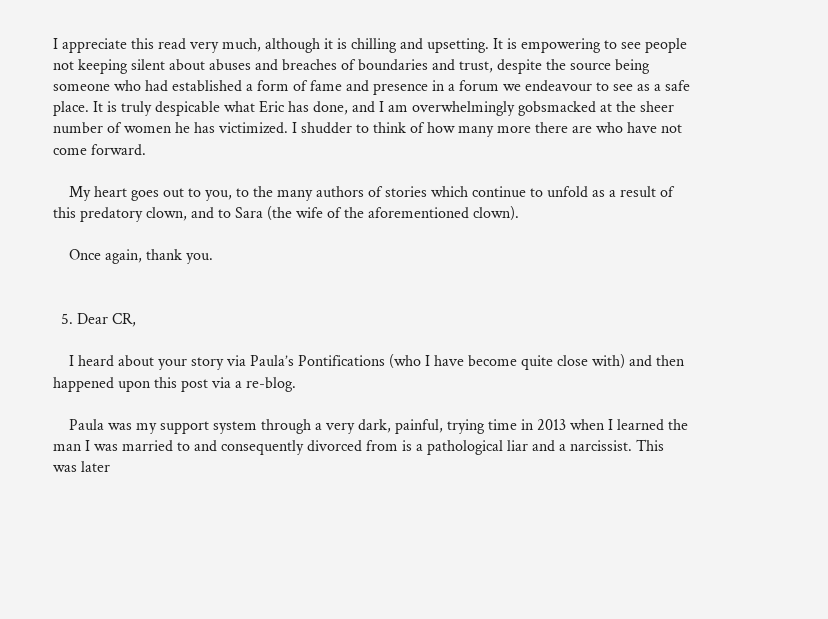I appreciate this read very much, although it is chilling and upsetting. It is empowering to see people not keeping silent about abuses and breaches of boundaries and trust, despite the source being someone who had established a form of fame and presence in a forum we endeavour to see as a safe place. It is truly despicable what Eric has done, and I am overwhelmingly gobsmacked at the sheer number of women he has victimized. I shudder to think of how many more there are who have not come forward.

    My heart goes out to you, to the many authors of stories which continue to unfold as a result of this predatory clown, and to Sara (the wife of the aforementioned clown).

    Once again, thank you.


  5. Dear CR,

    I heard about your story via Paula’s Pontifications (who I have become quite close with) and then happened upon this post via a re-blog.

    Paula was my support system through a very dark, painful, trying time in 2013 when I learned the man I was married to and consequently divorced from is a pathological liar and a narcissist. This was later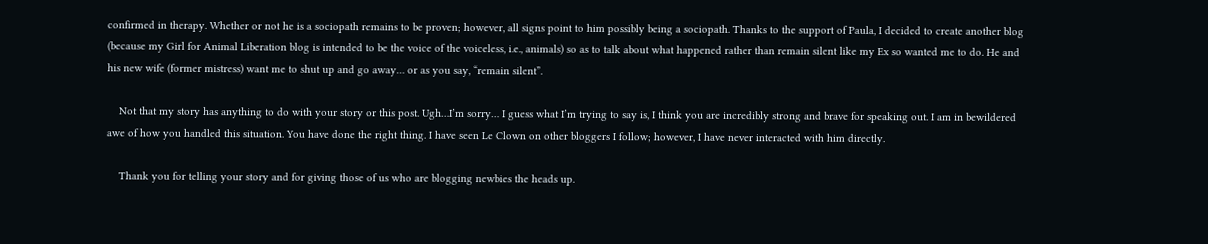confirmed in therapy. Whether or not he is a sociopath remains to be proven; however, all signs point to him possibly being a sociopath. Thanks to the support of Paula, I decided to create another blog (because my Girl for Animal Liberation blog is intended to be the voice of the voiceless, i.e., animals) so as to talk about what happened rather than remain silent like my Ex so wanted me to do. He and his new wife (former mistress) want me to shut up and go away… or as you say, “remain silent”.

    Not that my story has anything to do with your story or this post. Ugh…I’m sorry… I guess what I’m trying to say is, I think you are incredibly strong and brave for speaking out. I am in bewildered awe of how you handled this situation. You have done the right thing. I have seen Le Clown on other bloggers I follow; however, I have never interacted with him directly.

    Thank you for telling your story and for giving those of us who are blogging newbies the heads up.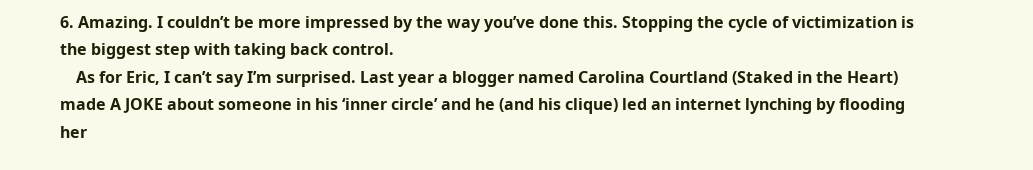6. Amazing. I couldn’t be more impressed by the way you’ve done this. Stopping the cycle of victimization is the biggest step with taking back control.
    As for Eric, I can’t say I’m surprised. Last year a blogger named Carolina Courtland (Staked in the Heart) made A JOKE about someone in his ‘inner circle’ and he (and his clique) led an internet lynching by flooding her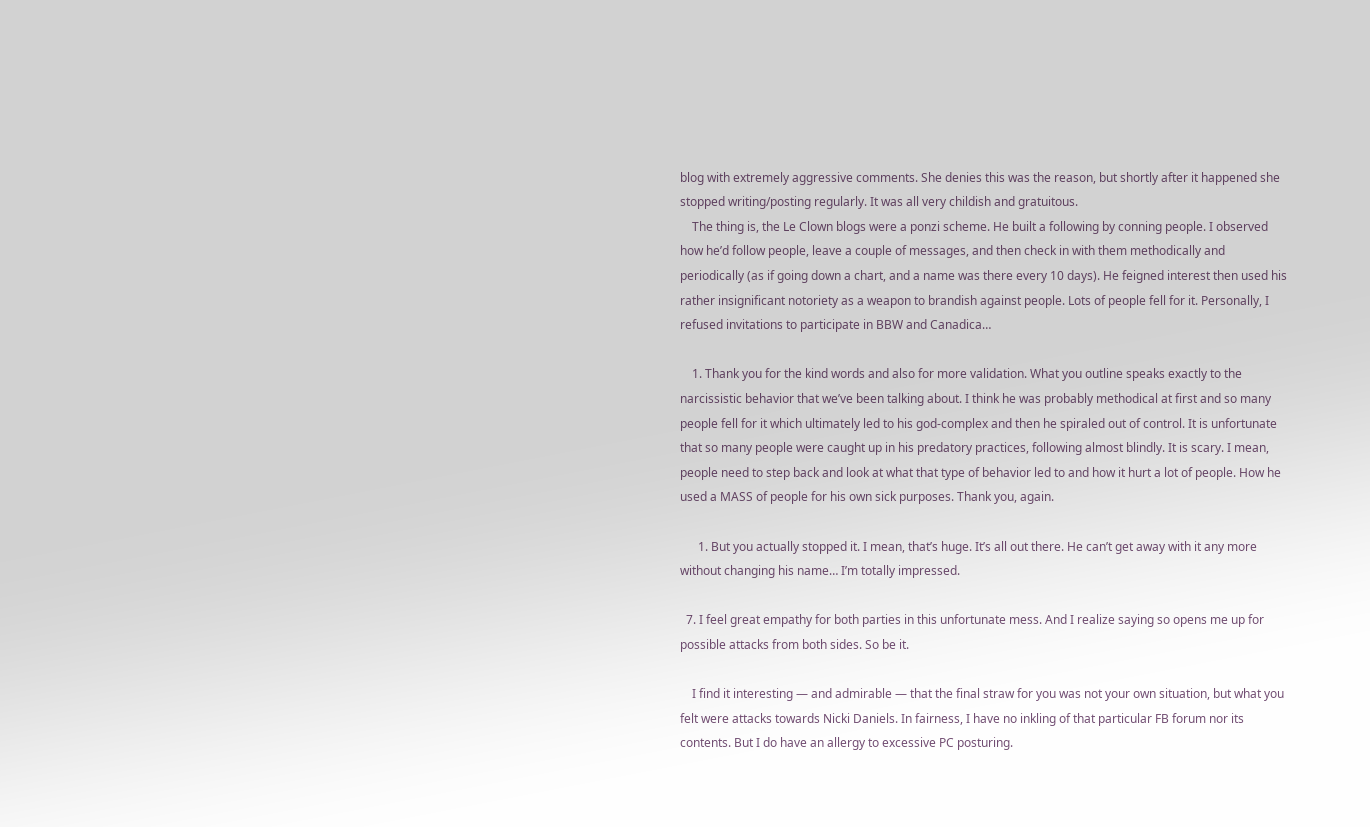blog with extremely aggressive comments. She denies this was the reason, but shortly after it happened she stopped writing/posting regularly. It was all very childish and gratuitous.
    The thing is, the Le Clown blogs were a ponzi scheme. He built a following by conning people. I observed how he’d follow people, leave a couple of messages, and then check in with them methodically and periodically (as if going down a chart, and a name was there every 10 days). He feigned interest then used his rather insignificant notoriety as a weapon to brandish against people. Lots of people fell for it. Personally, I refused invitations to participate in BBW and Canadica…

    1. Thank you for the kind words and also for more validation. What you outline speaks exactly to the narcissistic behavior that we’ve been talking about. I think he was probably methodical at first and so many people fell for it which ultimately led to his god-complex and then he spiraled out of control. It is unfortunate that so many people were caught up in his predatory practices, following almost blindly. It is scary. I mean, people need to step back and look at what that type of behavior led to and how it hurt a lot of people. How he used a MASS of people for his own sick purposes. Thank you, again.

      1. But you actually stopped it. I mean, that’s huge. It’s all out there. He can’t get away with it any more without changing his name… I’m totally impressed.

  7. I feel great empathy for both parties in this unfortunate mess. And I realize saying so opens me up for possible attacks from both sides. So be it.

    I find it interesting — and admirable — that the final straw for you was not your own situation, but what you felt were attacks towards Nicki Daniels. In fairness, I have no inkling of that particular FB forum nor its contents. But I do have an allergy to excessive PC posturing.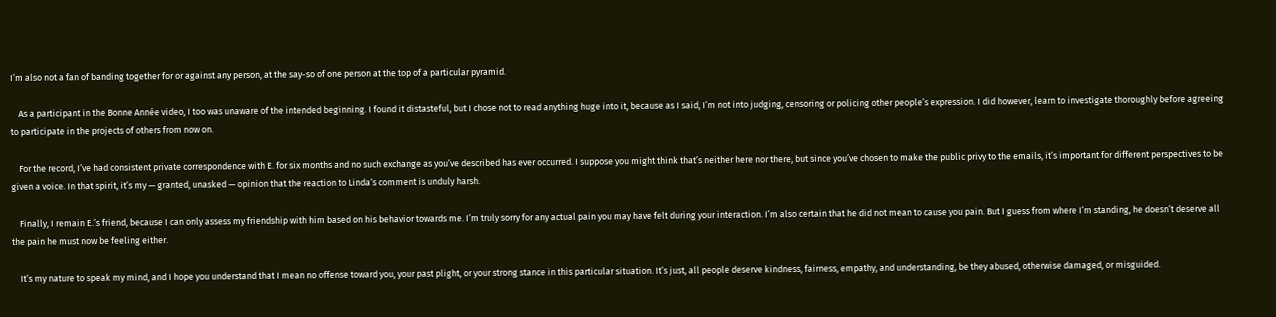I’m also not a fan of banding together for or against any person, at the say-so of one person at the top of a particular pyramid.

    As a participant in the Bonne Année video, I too was unaware of the intended beginning. I found it distasteful, but I chose not to read anything huge into it, because as I said, I’m not into judging, censoring or policing other people’s expression. I did however, learn to investigate thoroughly before agreeing to participate in the projects of others from now on.

    For the record, I’ve had consistent private correspondence with E. for six months and no such exchange as you’ve described has ever occurred. I suppose you might think that’s neither here nor there, but since you’ve chosen to make the public privy to the emails, it’s important for different perspectives to be given a voice. In that spirit, it’s my — granted, unasked — opinion that the reaction to Linda‘s comment is unduly harsh.

    Finally, I remain E.’s friend, because I can only assess my friendship with him based on his behavior towards me. I’m truly sorry for any actual pain you may have felt during your interaction. I’m also certain that he did not mean to cause you pain. But I guess from where I’m standing, he doesn’t deserve all the pain he must now be feeling either.

    It’s my nature to speak my mind, and I hope you understand that I mean no offense toward you, your past plight, or your strong stance in this particular situation. It’s just, all people deserve kindness, fairness, empathy, and understanding, be they abused, otherwise damaged, or misguided.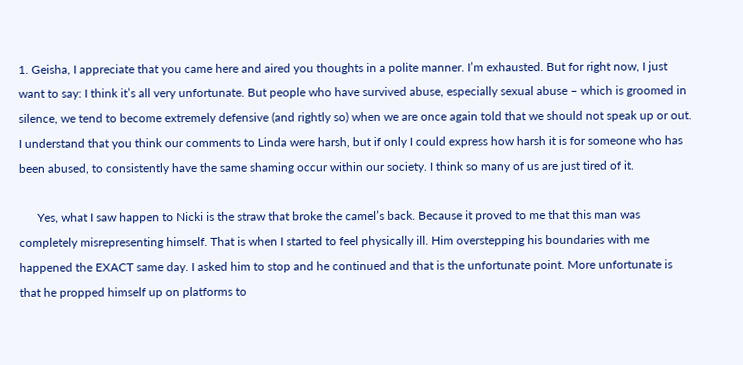1. Geisha, I appreciate that you came here and aired you thoughts in a polite manner. I’m exhausted. But for right now, I just want to say: I think it’s all very unfortunate. But people who have survived abuse, especially sexual abuse – which is groomed in silence, we tend to become extremely defensive (and rightly so) when we are once again told that we should not speak up or out. I understand that you think our comments to Linda were harsh, but if only I could express how harsh it is for someone who has been abused, to consistently have the same shaming occur within our society. I think so many of us are just tired of it.

      Yes, what I saw happen to Nicki is the straw that broke the camel’s back. Because it proved to me that this man was completely misrepresenting himself. That is when I started to feel physically ill. Him overstepping his boundaries with me happened the EXACT same day. I asked him to stop and he continued and that is the unfortunate point. More unfortunate is that he propped himself up on platforms to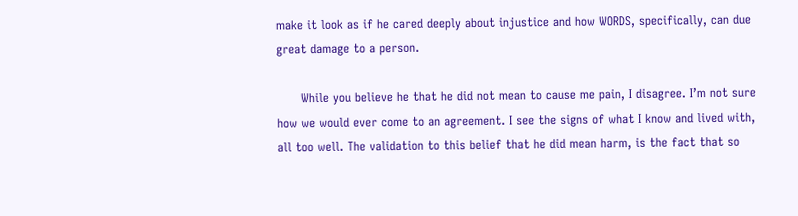make it look as if he cared deeply about injustice and how WORDS, specifically, can due great damage to a person.

      While you believe he that he did not mean to cause me pain, I disagree. I’m not sure how we would ever come to an agreement. I see the signs of what I know and lived with, all too well. The validation to this belief that he did mean harm, is the fact that so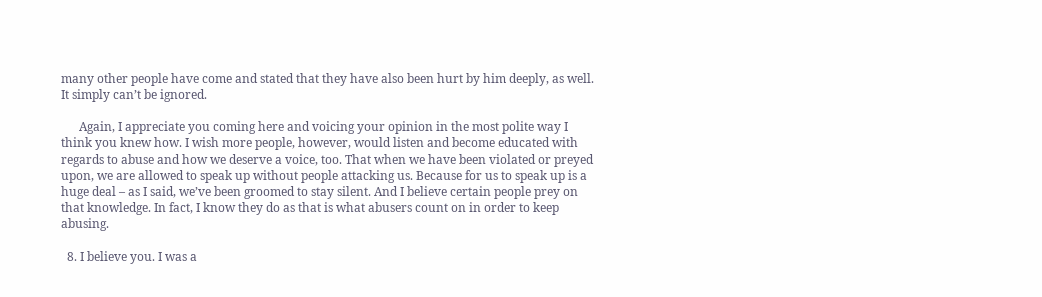many other people have come and stated that they have also been hurt by him deeply, as well. It simply can’t be ignored.

      Again, I appreciate you coming here and voicing your opinion in the most polite way I think you knew how. I wish more people, however, would listen and become educated with regards to abuse and how we deserve a voice, too. That when we have been violated or preyed upon, we are allowed to speak up without people attacking us. Because for us to speak up is a huge deal – as I said, we’ve been groomed to stay silent. And I believe certain people prey on that knowledge. In fact, I know they do as that is what abusers count on in order to keep abusing.

  8. I believe you. I was a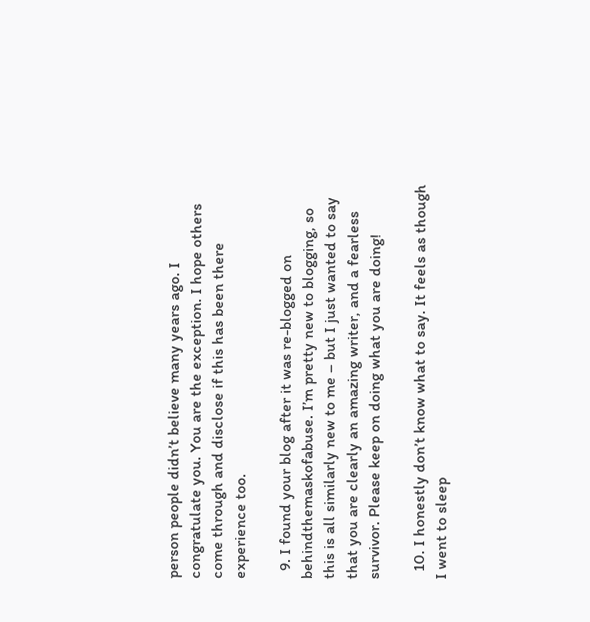person people didn’t believe many years ago. I congratulate you. You are the exception. I hope others come through and disclose if this has been there experience too.

  9. I found your blog after it was re-blogged on behindthemaskofabuse. I’m pretty new to blogging, so this is all similarly new to me – but I just wanted to say that you are clearly an amazing writer, and a fearless survivor. Please keep on doing what you are doing!

  10. I honestly don’t know what to say. It feels as though I went to sleep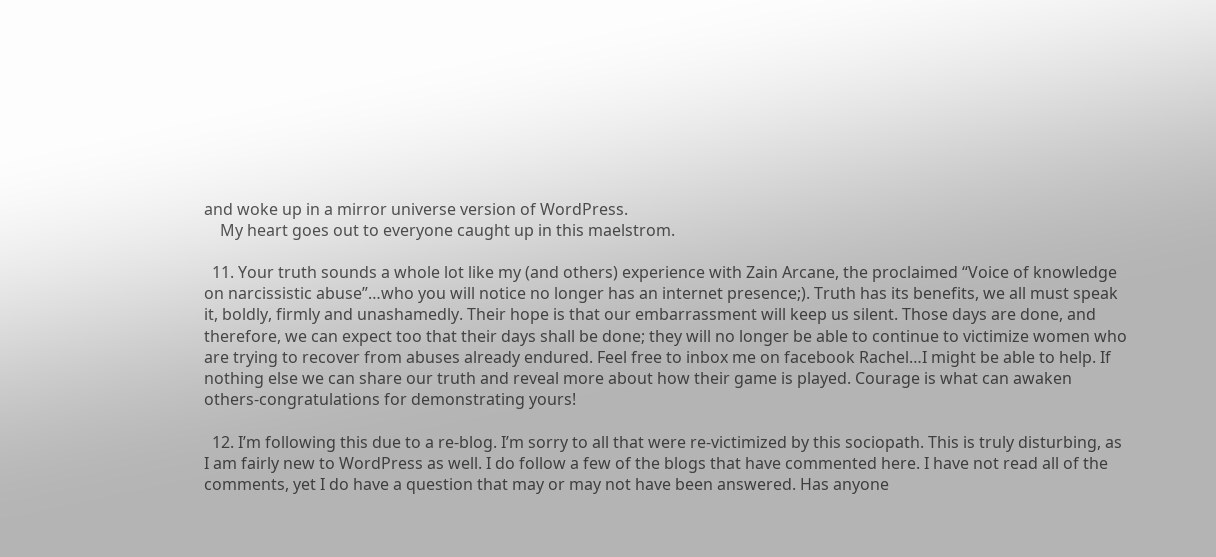and woke up in a mirror universe version of WordPress.
    My heart goes out to everyone caught up in this maelstrom.

  11. Your truth sounds a whole lot like my (and others) experience with Zain Arcane, the proclaimed “Voice of knowledge on narcissistic abuse”…who you will notice no longer has an internet presence;). Truth has its benefits, we all must speak it, boldly, firmly and unashamedly. Their hope is that our embarrassment will keep us silent. Those days are done, and therefore, we can expect too that their days shall be done; they will no longer be able to continue to victimize women who are trying to recover from abuses already endured. Feel free to inbox me on facebook Rachel…I might be able to help. If nothing else we can share our truth and reveal more about how their game is played. Courage is what can awaken others-congratulations for demonstrating yours!

  12. I’m following this due to a re-blog. I’m sorry to all that were re-victimized by this sociopath. This is truly disturbing, as I am fairly new to WordPress as well. I do follow a few of the blogs that have commented here. I have not read all of the comments, yet I do have a question that may or may not have been answered. Has anyone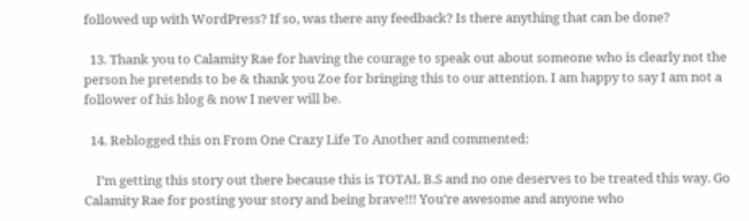followed up with WordPress? If so, was there any feedback? Is there anything that can be done?

  13. Thank you to Calamity Rae for having the courage to speak out about someone who is clearly not the person he pretends to be & thank you Zoe for bringing this to our attention. I am happy to say I am not a follower of his blog & now I never will be.

  14. Reblogged this on From One Crazy Life To Another and commented:

    I’m getting this story out there because this is TOTAL B.S and no one deserves to be treated this way. Go Calamity Rae for posting your story and being brave!!! You’re awesome and anyone who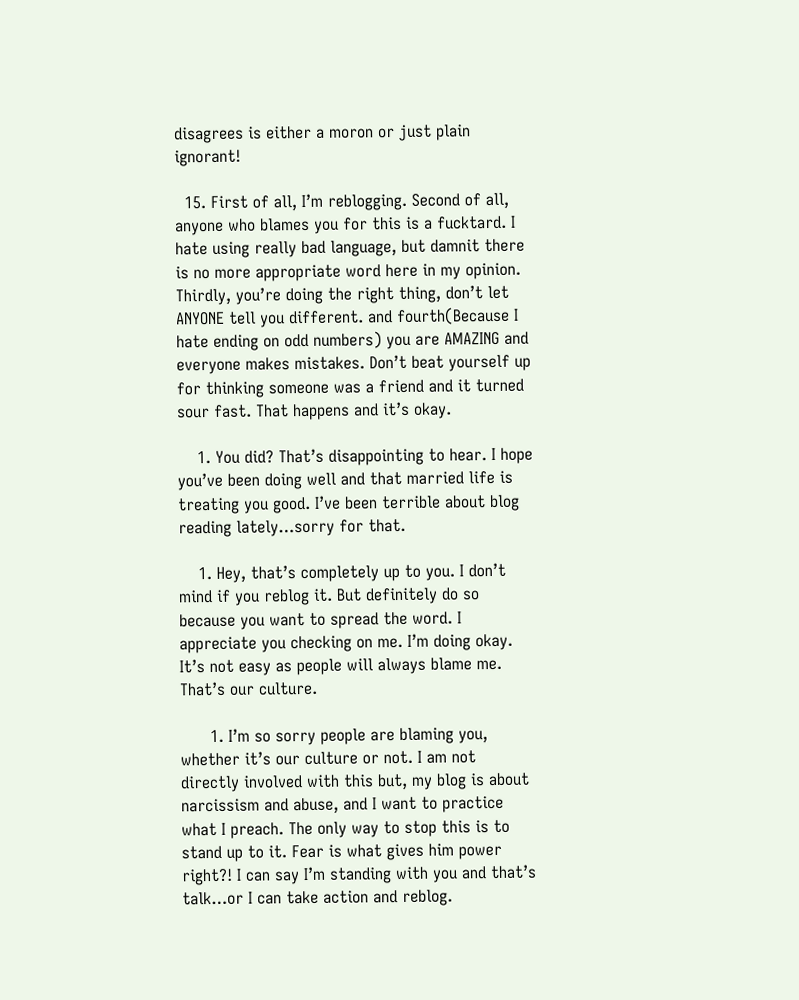disagrees is either a moron or just plain ignorant!

  15. First of all, I’m reblogging. Second of all, anyone who blames you for this is a fucktard. I hate using really bad language, but damnit there is no more appropriate word here in my opinion. Thirdly, you’re doing the right thing, don’t let ANYONE tell you different. and fourth(Because I hate ending on odd numbers) you are AMAZING and everyone makes mistakes. Don’t beat yourself up for thinking someone was a friend and it turned sour fast. That happens and it’s okay.

    1. You did? That’s disappointing to hear. I hope you’ve been doing well and that married life is treating you good. I’ve been terrible about blog reading lately…sorry for that.

    1. Hey, that’s completely up to you. I don’t mind if you reblog it. But definitely do so because you want to spread the word. I appreciate you checking on me. I’m doing okay. It’s not easy as people will always blame me. That’s our culture.

      1. I’m so sorry people are blaming you, whether it’s our culture or not. I am not directly involved with this but, my blog is about narcissism and abuse, and I want to practice what I preach. The only way to stop this is to stand up to it. Fear is what gives him power right?! I can say I’m standing with you and that’s talk…or I can take action and reblog.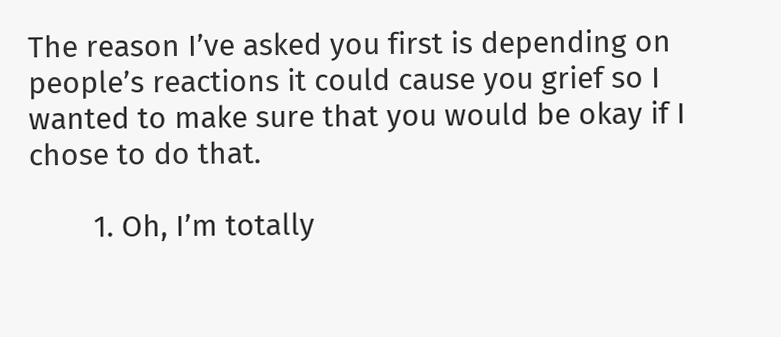The reason I’ve asked you first is depending on people’s reactions it could cause you grief so I wanted to make sure that you would be okay if I chose to do that.

        1. Oh, I’m totally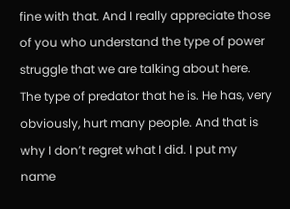fine with that. And I really appreciate those of you who understand the type of power struggle that we are talking about here. The type of predator that he is. He has, very obviously, hurt many people. And that is why I don’t regret what I did. I put my name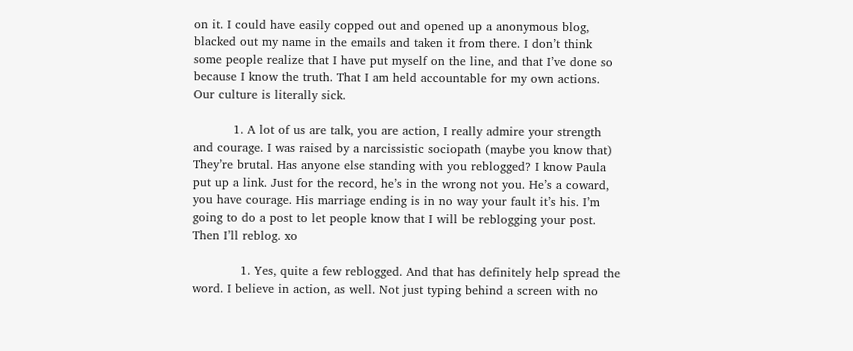on it. I could have easily copped out and opened up a anonymous blog, blacked out my name in the emails and taken it from there. I don’t think some people realize that I have put myself on the line, and that I’ve done so because I know the truth. That I am held accountable for my own actions. Our culture is literally sick.

          1. A lot of us are talk, you are action, I really admire your strength and courage. I was raised by a narcissistic sociopath (maybe you know that) They’re brutal. Has anyone else standing with you reblogged? I know Paula put up a link. Just for the record, he’s in the wrong not you. He’s a coward, you have courage. His marriage ending is in no way your fault it’s his. I’m going to do a post to let people know that I will be reblogging your post. Then I’ll reblog. xo

            1. Yes, quite a few reblogged. And that has definitely help spread the word. I believe in action, as well. Not just typing behind a screen with no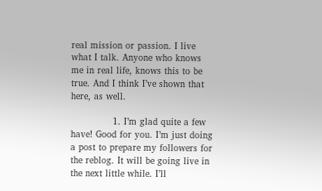real mission or passion. I live what I talk. Anyone who knows me in real life, knows this to be true. And I think I’ve shown that here, as well.

              1. I’m glad quite a few have! Good for you. I’m just doing a post to prepare my followers for the reblog. It will be going live in the next little while. I’ll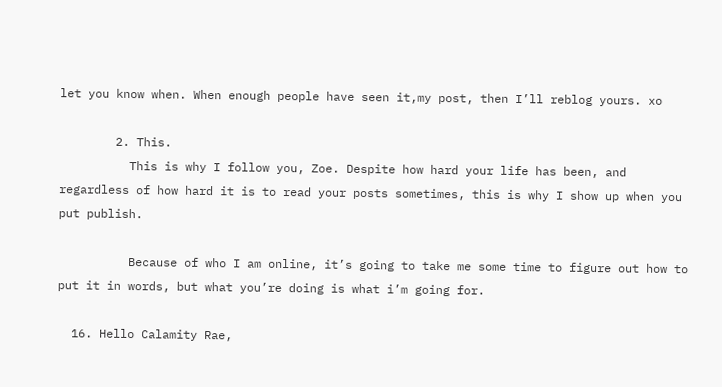let you know when. When enough people have seen it,my post, then I’ll reblog yours. xo

        2. This.
          This is why I follow you, Zoe. Despite how hard your life has been, and regardless of how hard it is to read your posts sometimes, this is why I show up when you put publish.

          Because of who I am online, it’s going to take me some time to figure out how to put it in words, but what you’re doing is what i’m going for.

  16. Hello Calamity Rae,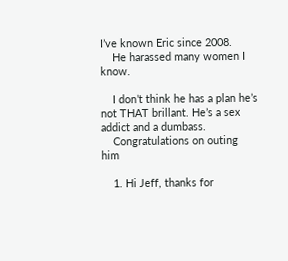I’ve known Eric since 2008.
    He harassed many women I know.

    I don’t think he has a plan he’s not THAT brillant. He’s a sex addict and a dumbass.
    Congratulations on outing him

    1. Hi Jeff, thanks for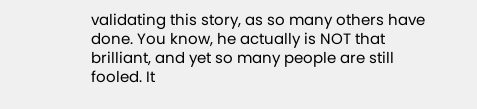validating this story, as so many others have done. You know, he actually is NOT that brilliant, and yet so many people are still fooled. It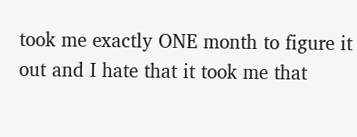took me exactly ONE month to figure it out and I hate that it took me that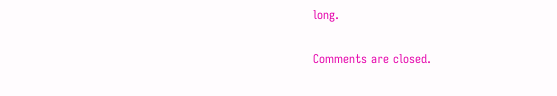long.

Comments are closed.